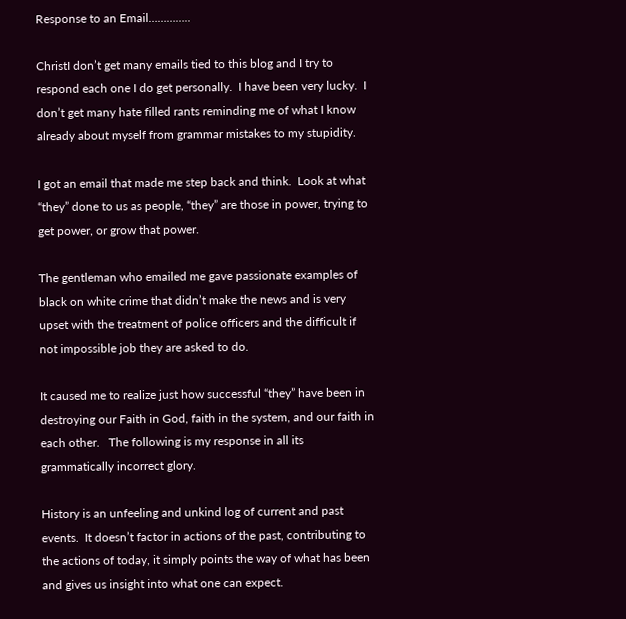Response to an Email…………..

ChristI don’t get many emails tied to this blog and I try to respond each one I do get personally.  I have been very lucky.  I don’t get many hate filled rants reminding me of what I know already about myself from grammar mistakes to my stupidity.

I got an email that made me step back and think.  Look at what “they” done to us as people, “they” are those in power, trying to get power, or grow that power.

The gentleman who emailed me gave passionate examples of black on white crime that didn’t make the news and is very upset with the treatment of police officers and the difficult if not impossible job they are asked to do.

It caused me to realize just how successful “they” have been in destroying our Faith in God, faith in the system, and our faith in each other.   The following is my response in all its grammatically incorrect glory.

History is an unfeeling and unkind log of current and past events.  It doesn’t factor in actions of the past, contributing to the actions of today, it simply points the way of what has been and gives us insight into what one can expect.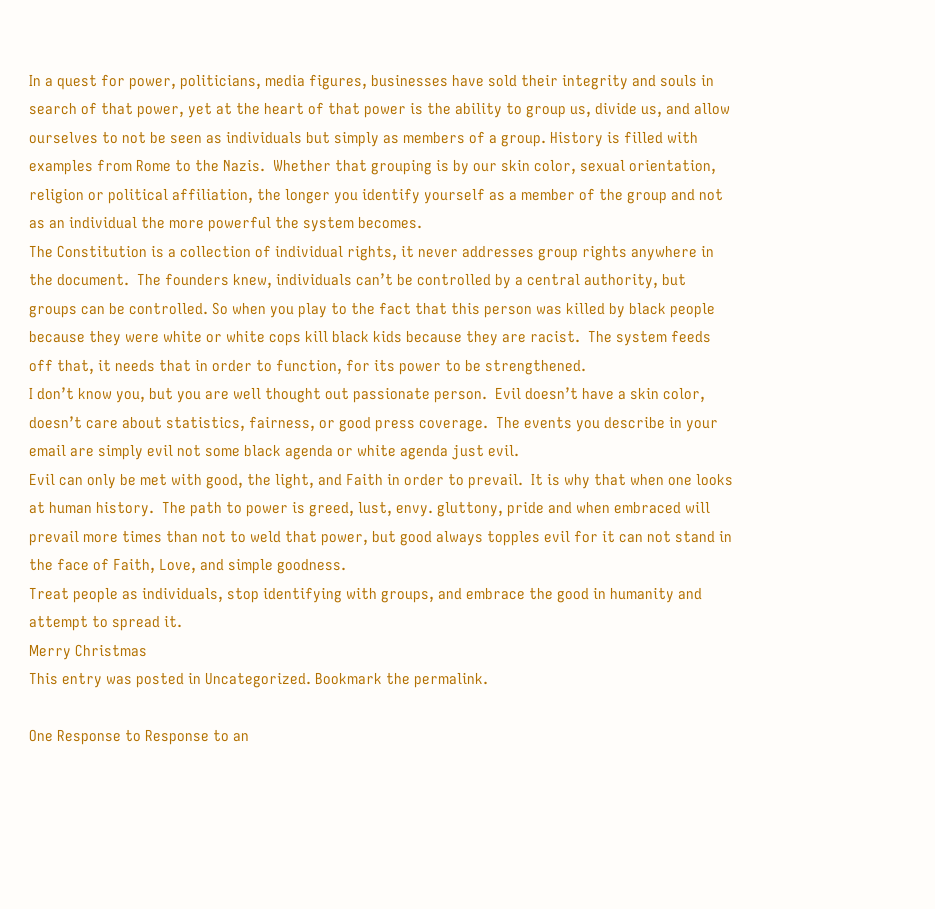In a quest for power, politicians, media figures, businesses have sold their integrity and souls in search of that power, yet at the heart of that power is the ability to group us, divide us, and allow ourselves to not be seen as individuals but simply as members of a group. History is filled with examples from Rome to the Nazis.  Whether that grouping is by our skin color, sexual orientation, religion or political affiliation, the longer you identify yourself as a member of the group and not as an individual the more powerful the system becomes.
The Constitution is a collection of individual rights, it never addresses group rights anywhere in the document.  The founders knew, individuals can’t be controlled by a central authority, but groups can be controlled. So when you play to the fact that this person was killed by black people because they were white or white cops kill black kids because they are racist.  The system feeds off that, it needs that in order to function, for its power to be strengthened.
I don’t know you, but you are well thought out passionate person.  Evil doesn’t have a skin color, doesn’t care about statistics, fairness, or good press coverage.  The events you describe in your email are simply evil not some black agenda or white agenda just evil.
Evil can only be met with good, the light, and Faith in order to prevail.  It is why that when one looks at human history.  The path to power is greed, lust, envy. gluttony, pride and when embraced will prevail more times than not to weld that power, but good always topples evil for it can not stand in the face of Faith, Love, and simple goodness.
Treat people as individuals, stop identifying with groups, and embrace the good in humanity and attempt to spread it.
Merry Christmas
This entry was posted in Uncategorized. Bookmark the permalink.

One Response to Response to an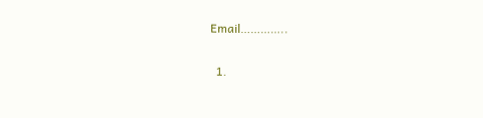Email…………..

  1.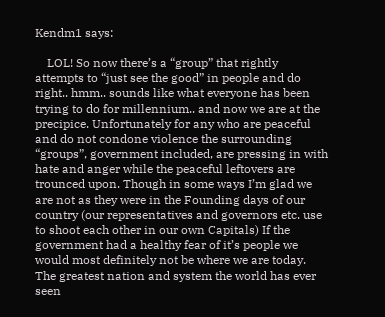Kendm1 says:

    LOL! So now there’s a “group” that rightly attempts to “just see the good” in people and do right.. hmm.. sounds like what everyone has been trying to do for millennium.. and now we are at the precipice. Unfortunately for any who are peaceful and do not condone violence the surrounding “groups”, government included, are pressing in with hate and anger while the peaceful leftovers are trounced upon. Though in some ways I’m glad we are not as they were in the Founding days of our country (our representatives and governors etc. use to shoot each other in our own Capitals) If the government had a healthy fear of it’s people we would most definitely not be where we are today. The greatest nation and system the world has ever seen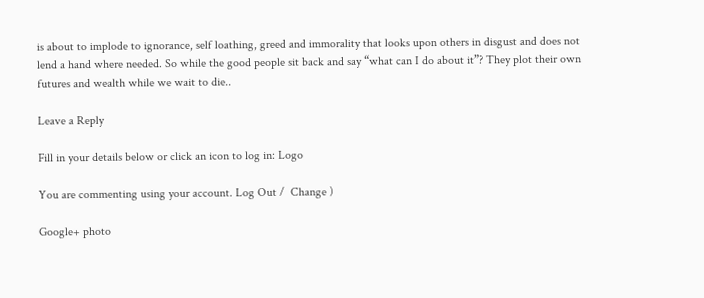is about to implode to ignorance, self loathing, greed and immorality that looks upon others in disgust and does not lend a hand where needed. So while the good people sit back and say “what can I do about it”? They plot their own futures and wealth while we wait to die..

Leave a Reply

Fill in your details below or click an icon to log in: Logo

You are commenting using your account. Log Out /  Change )

Google+ photo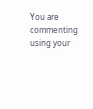You are commenting using your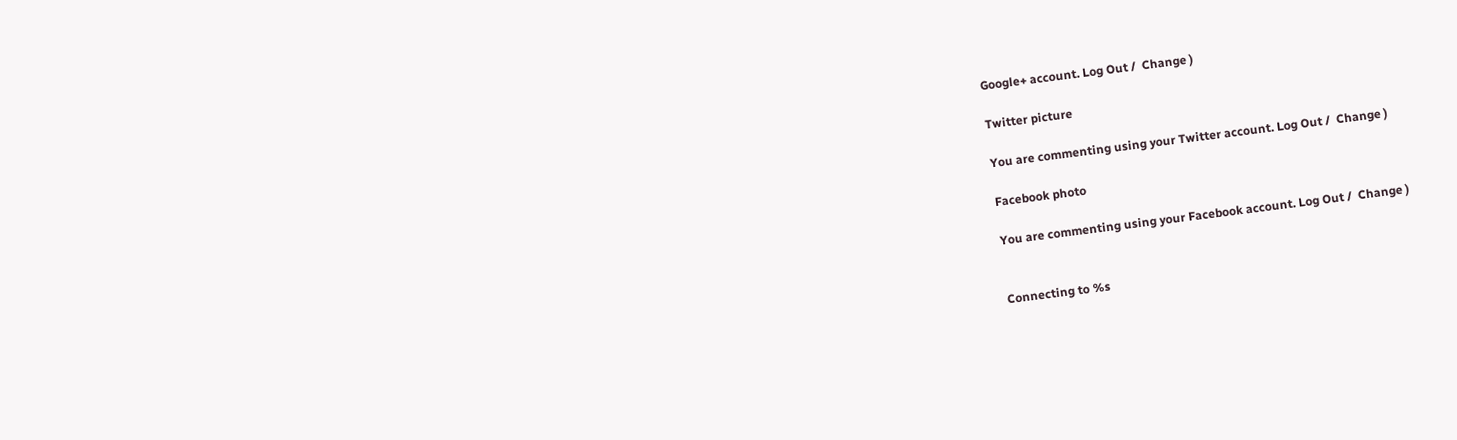Google+ account. Log Out /  Change )

Twitter picture

You are commenting using your Twitter account. Log Out /  Change )

Facebook photo

You are commenting using your Facebook account. Log Out /  Change )


Connecting to %s